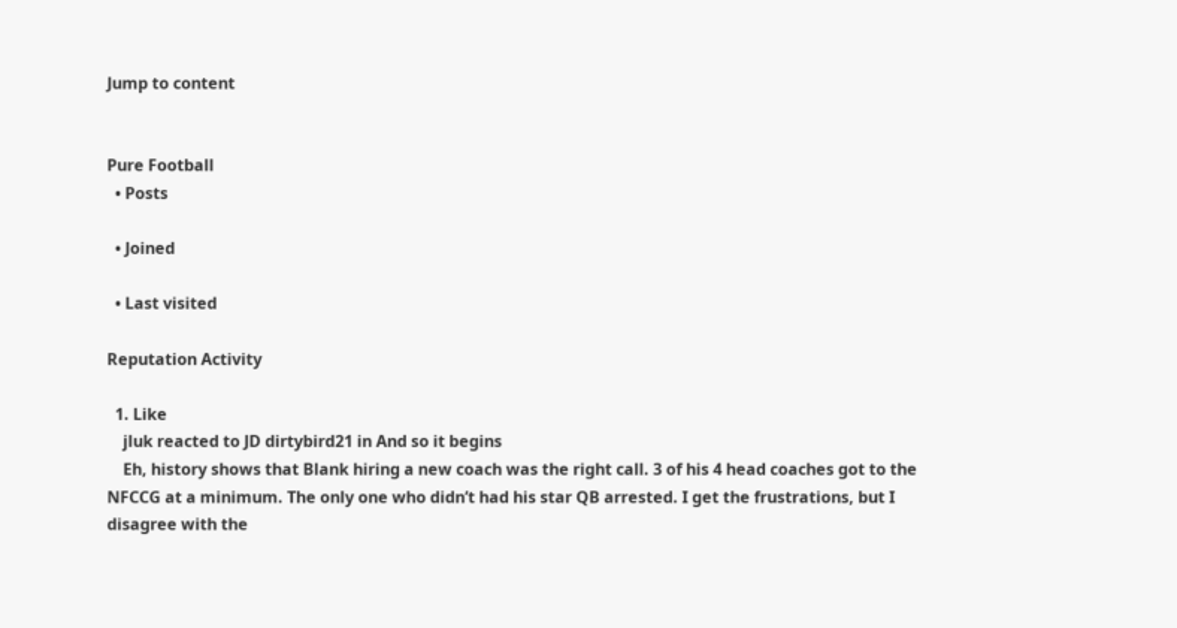Jump to content


Pure Football
  • Posts

  • Joined

  • Last visited

Reputation Activity

  1. Like
    jluk reacted to JD dirtybird21 in And so it begins
    Eh, history shows that Blank hiring a new coach was the right call. 3 of his 4 head coaches got to the NFCCG at a minimum. The only one who didn’t had his star QB arrested. I get the frustrations, but I disagree with the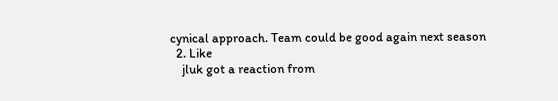cynical approach. Team could be good again next season
  2. Like
    jluk got a reaction from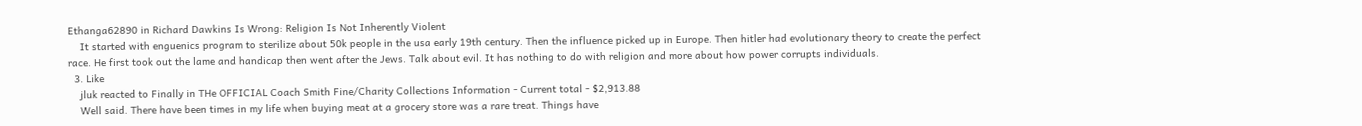Ethanga62890 in Richard Dawkins Is Wrong: Religion Is Not Inherently Violent
    It started with enguenics program to sterilize about 50k people in the usa early 19th century. Then the influence picked up in Europe. Then hitler had evolutionary theory to create the perfect race. He first took out the lame and handicap then went after the Jews. Talk about evil. It has nothing to do with religion and more about how power corrupts individuals.
  3. Like
    jluk reacted to Finally in THe OFFICIAL Coach Smith Fine/Charity Collections Information - Current total - $2,913.88
    Well said. There have been times in my life when buying meat at a grocery store was a rare treat. Things have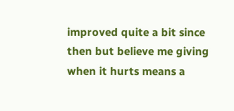improved quite a bit since then but believe me giving when it hurts means a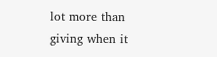lot more than giving when it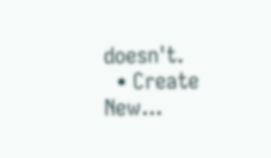doesn't.
  • Create New...